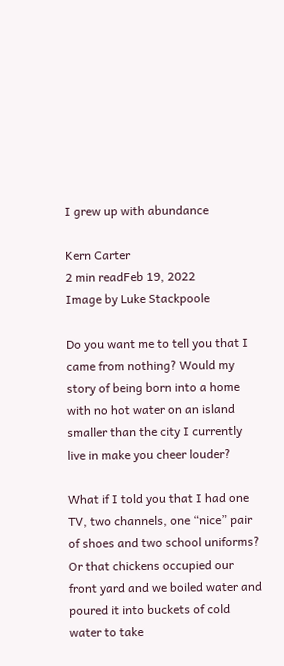I grew up with abundance

Kern Carter
2 min readFeb 19, 2022
Image by Luke Stackpoole

Do you want me to tell you that I came from nothing? Would my story of being born into a home with no hot water on an island smaller than the city I currently live in make you cheer louder?

What if I told you that I had one TV, two channels, one “nice” pair of shoes and two school uniforms? Or that chickens occupied our front yard and we boiled water and poured it into buckets of cold water to take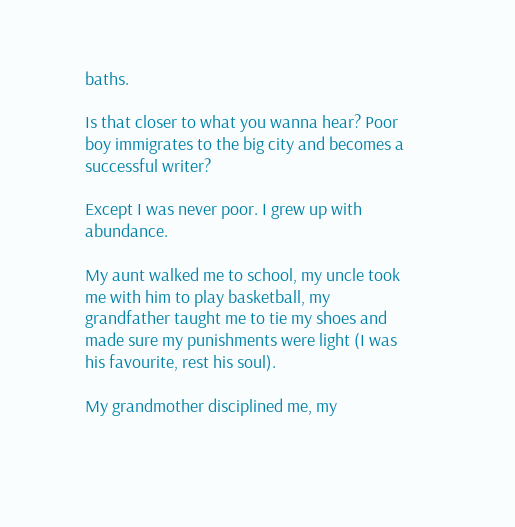baths.

Is that closer to what you wanna hear? Poor boy immigrates to the big city and becomes a successful writer?

Except I was never poor. I grew up with abundance.

My aunt walked me to school, my uncle took me with him to play basketball, my grandfather taught me to tie my shoes and made sure my punishments were light (I was his favourite, rest his soul).

My grandmother disciplined me, my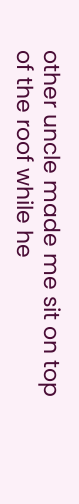other uncle made me sit on top of the roof while he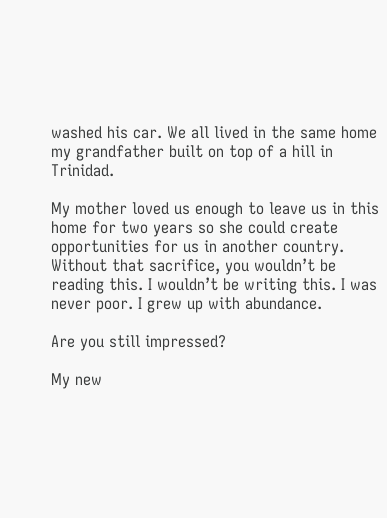washed his car. We all lived in the same home my grandfather built on top of a hill in Trinidad.

My mother loved us enough to leave us in this home for two years so she could create opportunities for us in another country. Without that sacrifice, you wouldn’t be reading this. I wouldn’t be writing this. I was never poor. I grew up with abundance.

Are you still impressed?

My new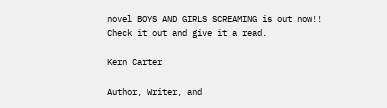novel BOYS AND GIRLS SCREAMING is out now!! Check it out and give it a read.

Kern Carter

Author, Writer, and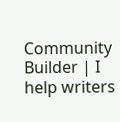Community Builder | I help writers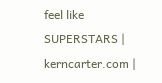feel like SUPERSTARS | kerncarter.com |